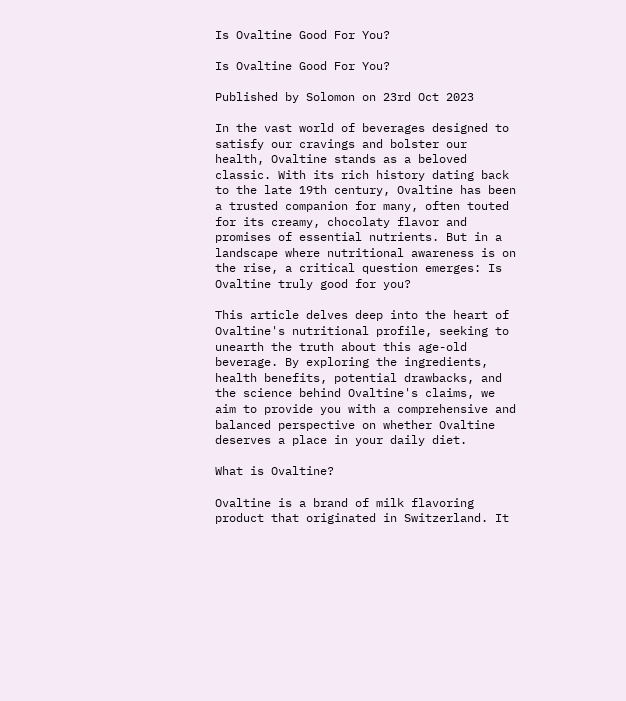Is Ovaltine Good For You?

Is Ovaltine Good For You?

Published by Solomon on 23rd Oct 2023

In the vast world of beverages designed to satisfy our cravings and bolster our health, Ovaltine stands as a beloved classic. With its rich history dating back to the late 19th century, Ovaltine has been a trusted companion for many, often touted for its creamy, chocolaty flavor and promises of essential nutrients. But in a landscape where nutritional awareness is on the rise, a critical question emerges: Is Ovaltine truly good for you?

This article delves deep into the heart of Ovaltine's nutritional profile, seeking to unearth the truth about this age-old beverage. By exploring the ingredients, health benefits, potential drawbacks, and the science behind Ovaltine's claims, we aim to provide you with a comprehensive and balanced perspective on whether Ovaltine deserves a place in your daily diet.

What is Ovaltine?

Ovaltine is a brand of milk flavoring product that originated in Switzerland. It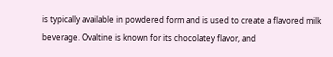is typically available in powdered form and is used to create a flavored milk beverage. Ovaltine is known for its chocolatey flavor, and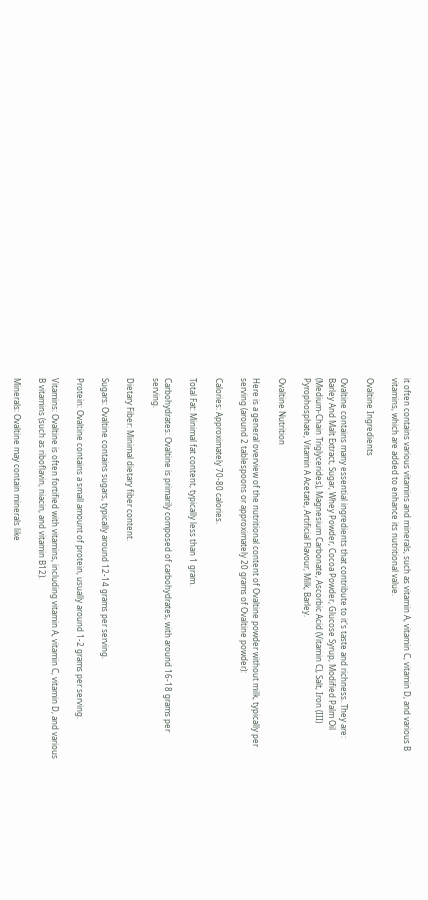it often contains various vitamins and minerals, such as vitamin A, vitamin C, vitamin D, and various B vitamins, which are added to enhance its nutritional value.

Ovaltine Ingredients

Ovaltine contains many essential ingredients that contribute to it's taste and richness. They are: Barley And Malt Extract, Sugar, Whey Powder, Cocoa Powder, Glucose Syrup, Modified Palm Oil (Medium-Chain Triglycerides), Magnesium Carbonate, Ascorbic Acid (Vitamin C), Salt, Iron (III) Pyrophosphate, Vitamin A Acetate, Artificial Flavour, Milk, Barley.

Ovaltine Nutrition

Here is a general overview of the nutritional content of Ovaltine powder without milk, typically per serving (around 2 tablespoons or approximately 20 grams of Ovaltine powder):

Calories: Approximately 70-80 calories.

Total Fat: Minimal fat content, typically less than 1 gram.

Carbohydrates: Ovaltine is primarily composed of carbohydrates, with around 16-18 grams per serving.

Dietary Fiber: Minimal dietary fiber content.

Sugars: Ovaltine contains sugars, typically around 12-14 grams per serving.

Protein: Ovaltine contains a small amount of protein, usually around 1-2 grams per serving.

Vitamins: Ovaltine is often fortified with vitamins, including vitamin A, vitamin C, vitamin D, and various B vitamins (such as riboflavin, niacin, and vitamin B12).

Minerals: Ovaltine may contain minerals like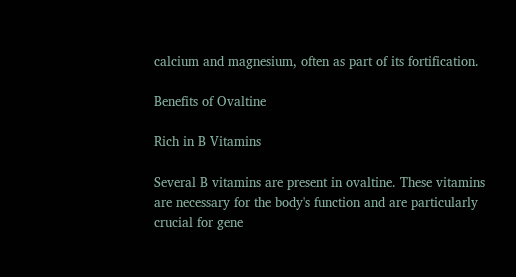calcium and magnesium, often as part of its fortification.

Benefits of Ovaltine

Rich in B Vitamins

Several B vitamins are present in ovaltine. These vitamins are necessary for the body's function and are particularly crucial for gene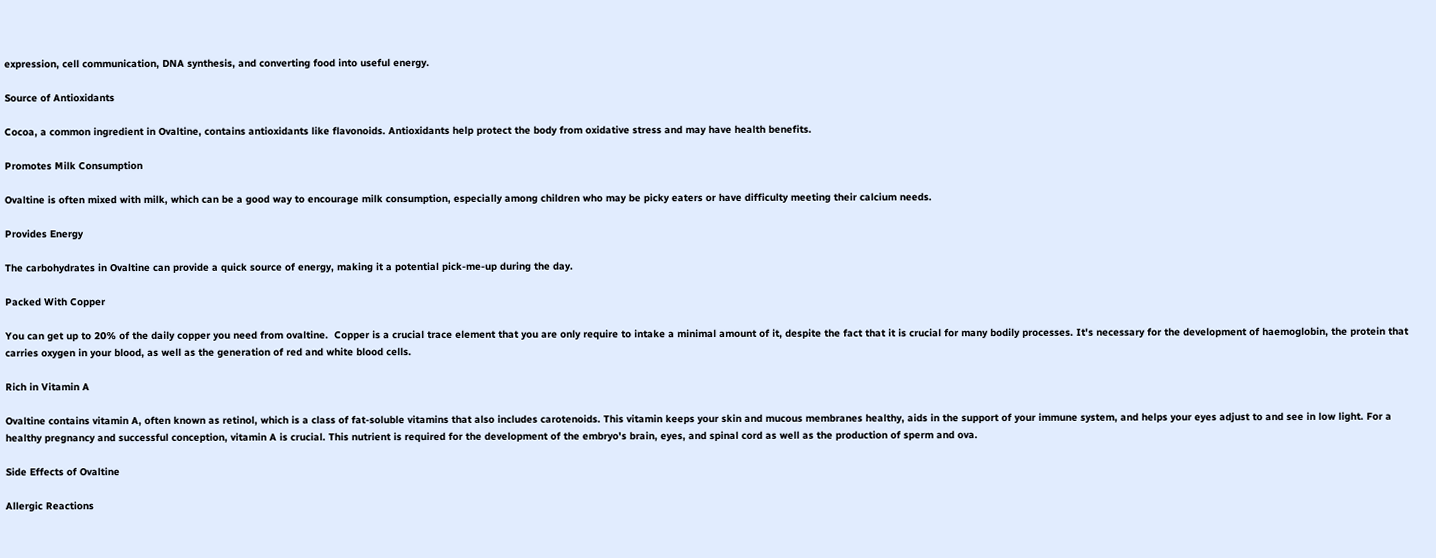expression, cell communication, DNA synthesis, and converting food into useful energy.

Source of Antioxidants

Cocoa, a common ingredient in Ovaltine, contains antioxidants like flavonoids. Antioxidants help protect the body from oxidative stress and may have health benefits.

Promotes Milk Consumption

Ovaltine is often mixed with milk, which can be a good way to encourage milk consumption, especially among children who may be picky eaters or have difficulty meeting their calcium needs.

Provides Energy

The carbohydrates in Ovaltine can provide a quick source of energy, making it a potential pick-me-up during the day.

Packed With Copper

You can get up to 20% of the daily copper you need from ovaltine.  Copper is a crucial trace element that you are only require to intake a minimal amount of it, despite the fact that it is crucial for many bodily processes. It's necessary for the development of haemoglobin, the protein that carries oxygen in your blood, as well as the generation of red and white blood cells.

Rich in Vitamin A

Ovaltine contains vitamin A, often known as retinol, which is a class of fat-soluble vitamins that also includes carotenoids. This vitamin keeps your skin and mucous membranes healthy, aids in the support of your immune system, and helps your eyes adjust to and see in low light. For a healthy pregnancy and successful conception, vitamin A is crucial. This nutrient is required for the development of the embryo's brain, eyes, and spinal cord as well as the production of sperm and ova.

Side Effects of Ovaltine

Allergic Reactions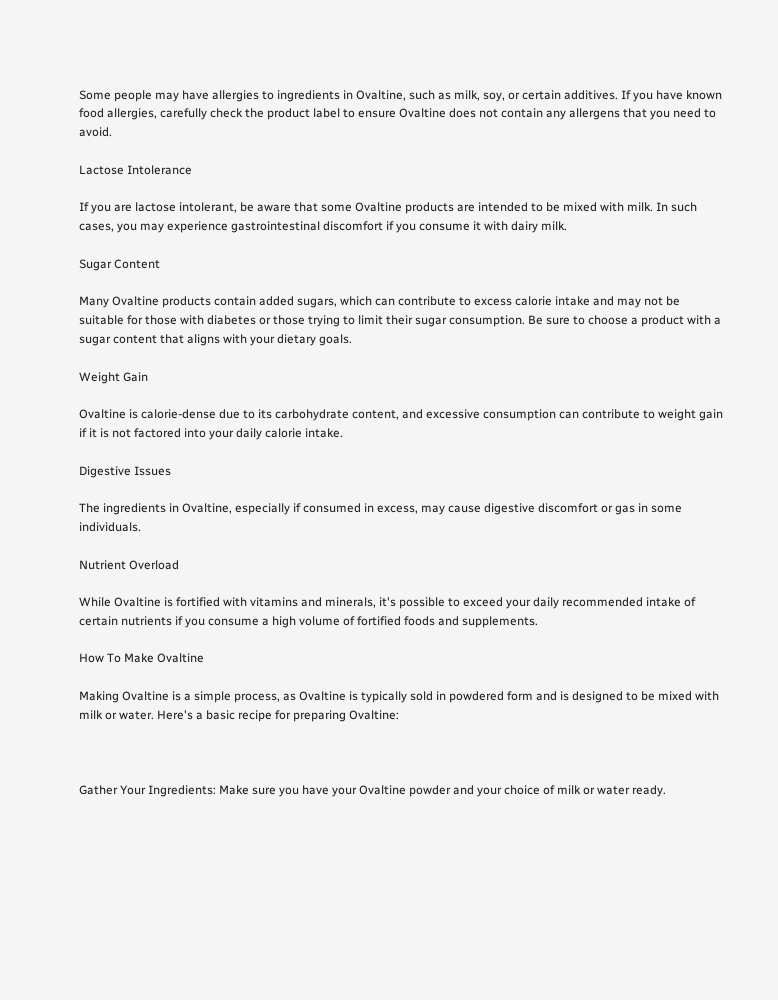Some people may have allergies to ingredients in Ovaltine, such as milk, soy, or certain additives. If you have known food allergies, carefully check the product label to ensure Ovaltine does not contain any allergens that you need to avoid.

Lactose Intolerance

If you are lactose intolerant, be aware that some Ovaltine products are intended to be mixed with milk. In such cases, you may experience gastrointestinal discomfort if you consume it with dairy milk.

Sugar Content

Many Ovaltine products contain added sugars, which can contribute to excess calorie intake and may not be suitable for those with diabetes or those trying to limit their sugar consumption. Be sure to choose a product with a sugar content that aligns with your dietary goals.

Weight Gain

Ovaltine is calorie-dense due to its carbohydrate content, and excessive consumption can contribute to weight gain if it is not factored into your daily calorie intake.

Digestive Issues

The ingredients in Ovaltine, especially if consumed in excess, may cause digestive discomfort or gas in some individuals.

Nutrient Overload

While Ovaltine is fortified with vitamins and minerals, it's possible to exceed your daily recommended intake of certain nutrients if you consume a high volume of fortified foods and supplements.

How To Make Ovaltine

Making Ovaltine is a simple process, as Ovaltine is typically sold in powdered form and is designed to be mixed with milk or water. Here's a basic recipe for preparing Ovaltine:



Gather Your Ingredients: Make sure you have your Ovaltine powder and your choice of milk or water ready.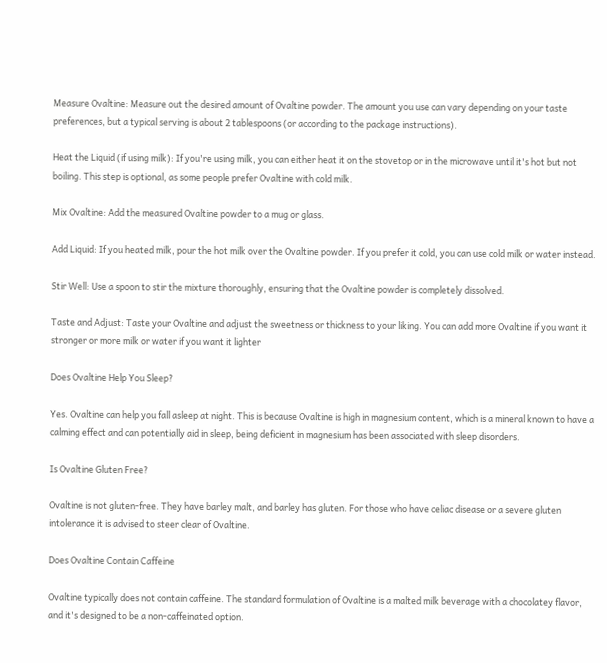Measure Ovaltine: Measure out the desired amount of Ovaltine powder. The amount you use can vary depending on your taste preferences, but a typical serving is about 2 tablespoons (or according to the package instructions).

Heat the Liquid (if using milk): If you're using milk, you can either heat it on the stovetop or in the microwave until it's hot but not boiling. This step is optional, as some people prefer Ovaltine with cold milk.

Mix Ovaltine: Add the measured Ovaltine powder to a mug or glass.

Add Liquid: If you heated milk, pour the hot milk over the Ovaltine powder. If you prefer it cold, you can use cold milk or water instead.

Stir Well: Use a spoon to stir the mixture thoroughly, ensuring that the Ovaltine powder is completely dissolved.

Taste and Adjust: Taste your Ovaltine and adjust the sweetness or thickness to your liking. You can add more Ovaltine if you want it stronger or more milk or water if you want it lighter

Does Ovaltine Help You Sleep?

Yes. Ovaltine can help you fall asleep at night. This is because Ovaltine is high in magnesium content, which is a mineral known to have a calming effect and can potentially aid in sleep, being deficient in magnesium has been associated with sleep disorders.

Is Ovaltine Gluten Free?

Ovaltine is not gluten-free. They have barley malt, and barley has gluten. For those who have celiac disease or a severe gluten intolerance it is advised to steer clear of Ovaltine.

Does Ovaltine Contain Caffeine

Ovaltine typically does not contain caffeine. The standard formulation of Ovaltine is a malted milk beverage with a chocolatey flavor, and it's designed to be a non-caffeinated option.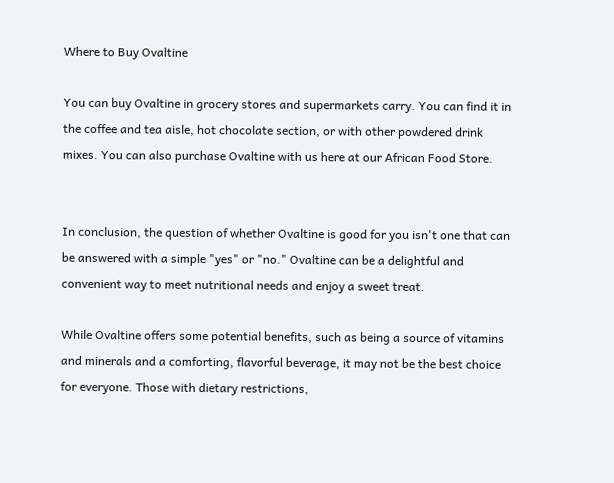Where to Buy Ovaltine

You can buy Ovaltine in grocery stores and supermarkets carry. You can find it in the coffee and tea aisle, hot chocolate section, or with other powdered drink mixes. You can also purchase Ovaltine with us here at our African Food Store.


In conclusion, the question of whether Ovaltine is good for you isn't one that can be answered with a simple "yes" or "no." Ovaltine can be a delightful and convenient way to meet nutritional needs and enjoy a sweet treat.

While Ovaltine offers some potential benefits, such as being a source of vitamins and minerals and a comforting, flavorful beverage, it may not be the best choice for everyone. Those with dietary restrictions,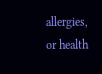allergies, or health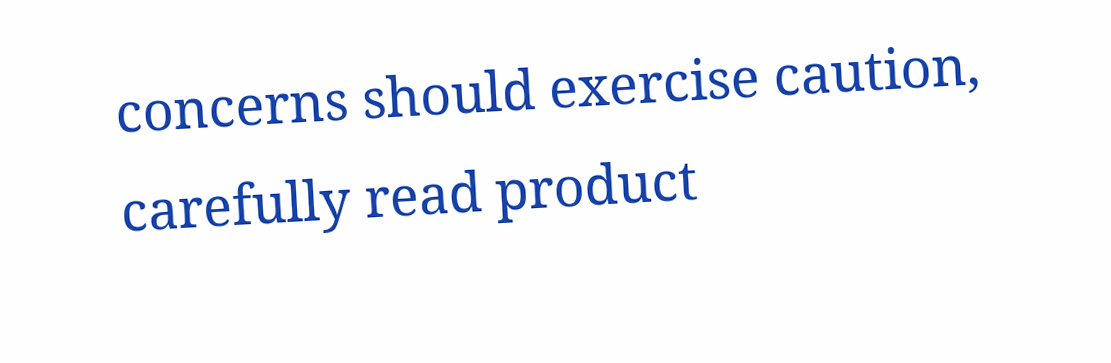concerns should exercise caution, carefully read product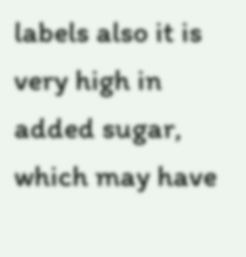labels also it is very high in added sugar, which may have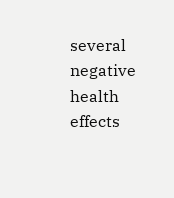several negative health effects